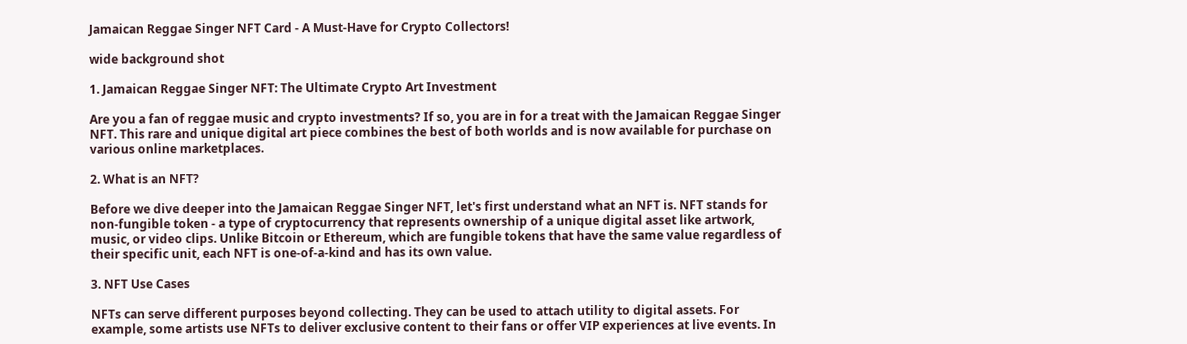Jamaican Reggae Singer NFT Card - A Must-Have for Crypto Collectors!

wide background shot

1. Jamaican Reggae Singer NFT: The Ultimate Crypto Art Investment

Are you a fan of reggae music and crypto investments? If so, you are in for a treat with the Jamaican Reggae Singer NFT. This rare and unique digital art piece combines the best of both worlds and is now available for purchase on various online marketplaces.

2. What is an NFT?

Before we dive deeper into the Jamaican Reggae Singer NFT, let's first understand what an NFT is. NFT stands for non-fungible token - a type of cryptocurrency that represents ownership of a unique digital asset like artwork, music, or video clips. Unlike Bitcoin or Ethereum, which are fungible tokens that have the same value regardless of their specific unit, each NFT is one-of-a-kind and has its own value.

3. NFT Use Cases

NFTs can serve different purposes beyond collecting. They can be used to attach utility to digital assets. For example, some artists use NFTs to deliver exclusive content to their fans or offer VIP experiences at live events. In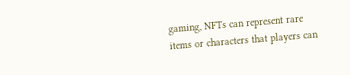gaming, NFTs can represent rare items or characters that players can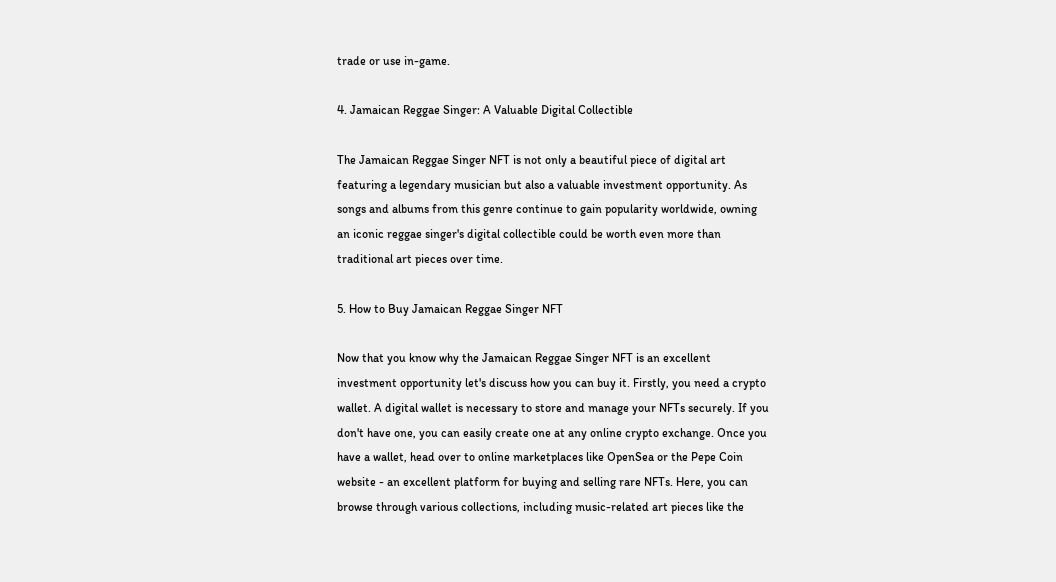trade or use in-game.

4. Jamaican Reggae Singer: A Valuable Digital Collectible

The Jamaican Reggae Singer NFT is not only a beautiful piece of digital art featuring a legendary musician but also a valuable investment opportunity. As songs and albums from this genre continue to gain popularity worldwide, owning an iconic reggae singer's digital collectible could be worth even more than traditional art pieces over time.

5. How to Buy Jamaican Reggae Singer NFT

Now that you know why the Jamaican Reggae Singer NFT is an excellent investment opportunity let's discuss how you can buy it. Firstly, you need a crypto wallet. A digital wallet is necessary to store and manage your NFTs securely. If you don't have one, you can easily create one at any online crypto exchange. Once you have a wallet, head over to online marketplaces like OpenSea or the Pepe Coin website - an excellent platform for buying and selling rare NFTs. Here, you can browse through various collections, including music-related art pieces like the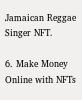Jamaican Reggae Singer NFT.

6. Make Money Online with NFTs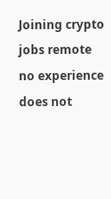Joining crypto jobs remote no experience does not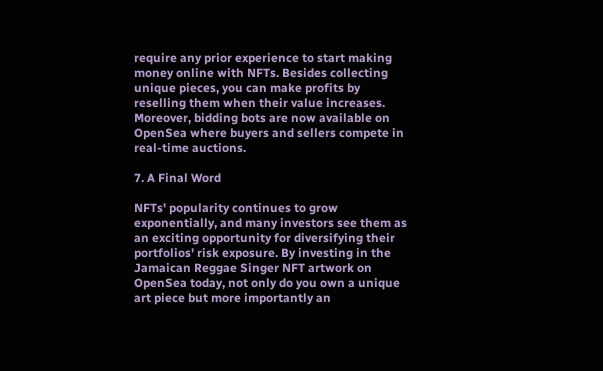require any prior experience to start making money online with NFTs. Besides collecting unique pieces, you can make profits by reselling them when their value increases. Moreover, bidding bots are now available on OpenSea where buyers and sellers compete in real-time auctions.

7. A Final Word

NFTs' popularity continues to grow exponentially, and many investors see them as an exciting opportunity for diversifying their portfolios' risk exposure. By investing in the Jamaican Reggae Singer NFT artwork on OpenSea today, not only do you own a unique art piece but more importantly an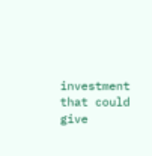investment that could give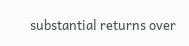substantial returns over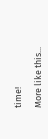time!

More like this...